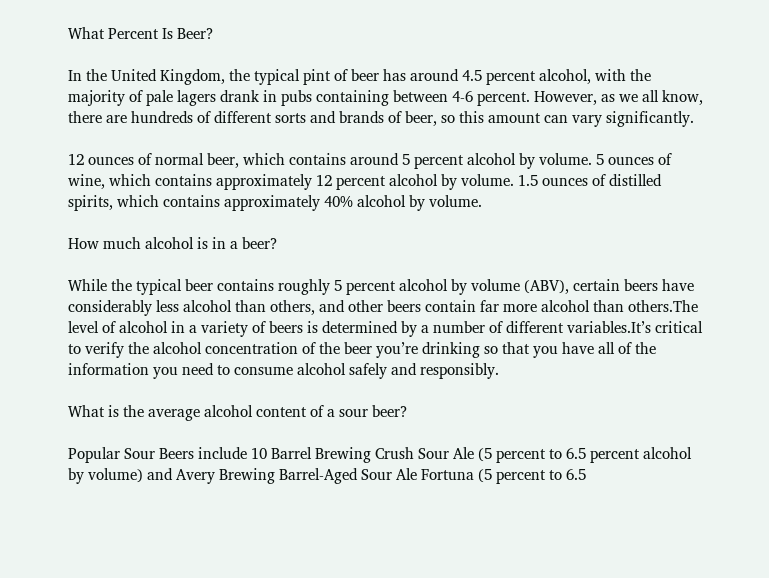What Percent Is Beer?

In the United Kingdom, the typical pint of beer has around 4.5 percent alcohol, with the majority of pale lagers drank in pubs containing between 4-6 percent. However, as we all know, there are hundreds of different sorts and brands of beer, so this amount can vary significantly.

12 ounces of normal beer, which contains around 5 percent alcohol by volume. 5 ounces of wine, which contains approximately 12 percent alcohol by volume. 1.5 ounces of distilled spirits, which contains approximately 40% alcohol by volume.

How much alcohol is in a beer?

While the typical beer contains roughly 5 percent alcohol by volume (ABV), certain beers have considerably less alcohol than others, and other beers contain far more alcohol than others.The level of alcohol in a variety of beers is determined by a number of different variables.It’s critical to verify the alcohol concentration of the beer you’re drinking so that you have all of the information you need to consume alcohol safely and responsibly.

What is the average alcohol content of a sour beer?

Popular Sour Beers include 10 Barrel Brewing Crush Sour Ale (5 percent to 6.5 percent alcohol by volume) and Avery Brewing Barrel-Aged Sour Ale Fortuna (5 percent to 6.5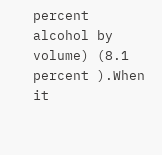percent alcohol by volume) (8.1 percent ).When it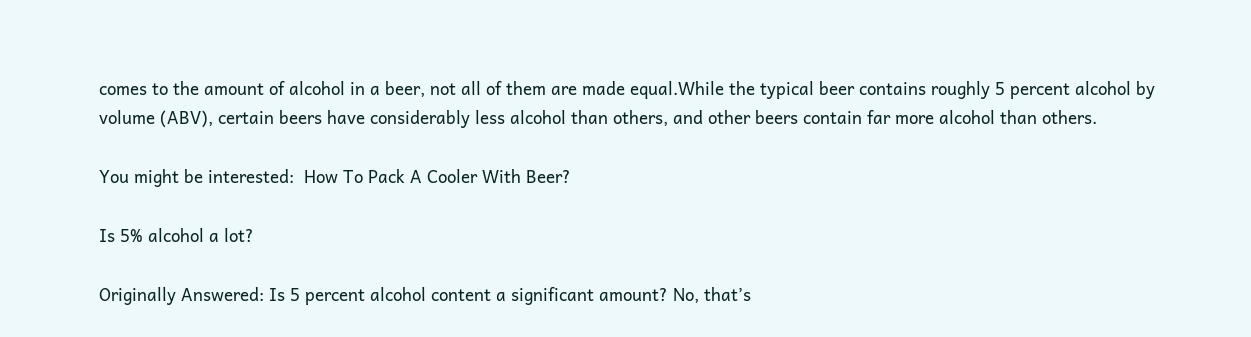comes to the amount of alcohol in a beer, not all of them are made equal.While the typical beer contains roughly 5 percent alcohol by volume (ABV), certain beers have considerably less alcohol than others, and other beers contain far more alcohol than others.

You might be interested:  How To Pack A Cooler With Beer?

Is 5% alcohol a lot?

Originally Answered: Is 5 percent alcohol content a significant amount? No, that’s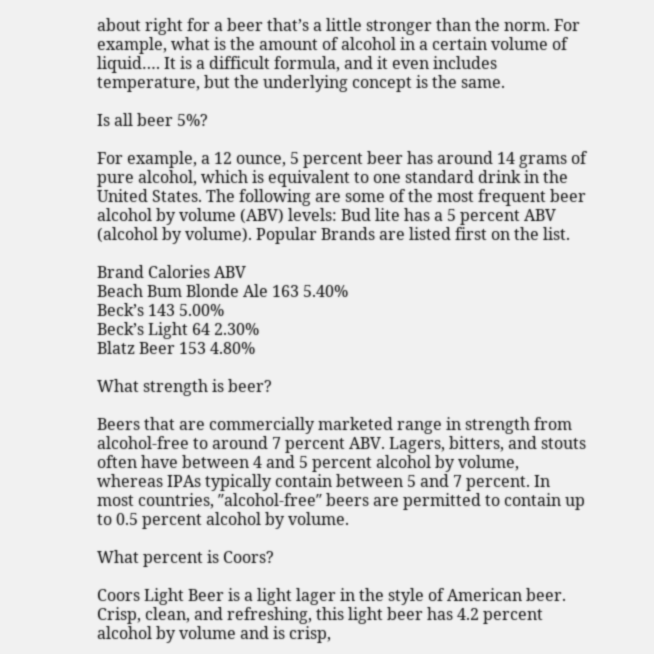about right for a beer that’s a little stronger than the norm. For example, what is the amount of alcohol in a certain volume of liquid…. It is a difficult formula, and it even includes temperature, but the underlying concept is the same.

Is all beer 5%?

For example, a 12 ounce, 5 percent beer has around 14 grams of pure alcohol, which is equivalent to one standard drink in the United States. The following are some of the most frequent beer alcohol by volume (ABV) levels: Bud lite has a 5 percent ABV (alcohol by volume). Popular Brands are listed first on the list.

Brand Calories ABV
Beach Bum Blonde Ale 163 5.40%
Beck’s 143 5.00%
Beck’s Light 64 2.30%
Blatz Beer 153 4.80%

What strength is beer?

Beers that are commercially marketed range in strength from alcohol-free to around 7 percent ABV. Lagers, bitters, and stouts often have between 4 and 5 percent alcohol by volume, whereas IPAs typically contain between 5 and 7 percent. In most countries, ″alcohol-free″ beers are permitted to contain up to 0.5 percent alcohol by volume.

What percent is Coors?

Coors Light Beer is a light lager in the style of American beer. Crisp, clean, and refreshing, this light beer has 4.2 percent alcohol by volume and is crisp,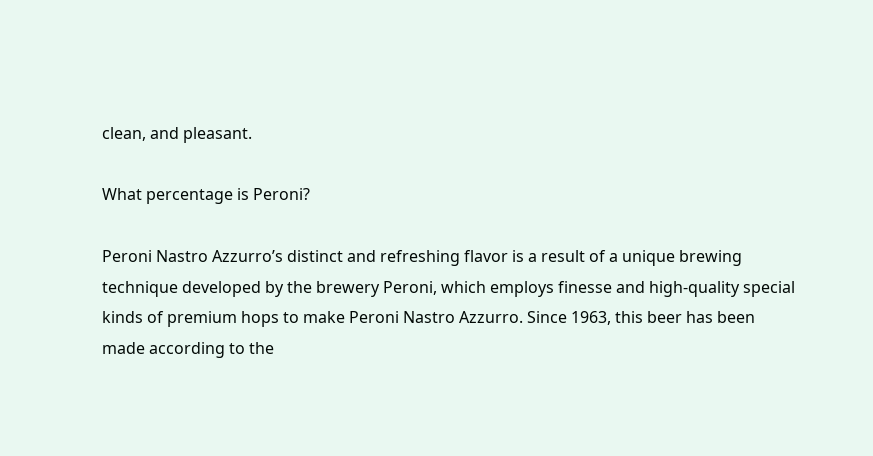clean, and pleasant.

What percentage is Peroni?

Peroni Nastro Azzurro’s distinct and refreshing flavor is a result of a unique brewing technique developed by the brewery Peroni, which employs finesse and high-quality special kinds of premium hops to make Peroni Nastro Azzurro. Since 1963, this beer has been made according to the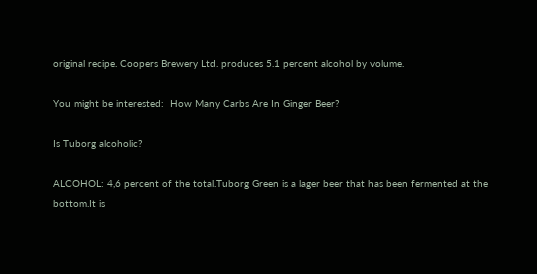original recipe. Coopers Brewery Ltd. produces 5.1 percent alcohol by volume.

You might be interested:  How Many Carbs Are In Ginger Beer?

Is Tuborg alcoholic?

ALCOHOL: 4,6 percent of the total.Tuborg Green is a lager beer that has been fermented at the bottom.It is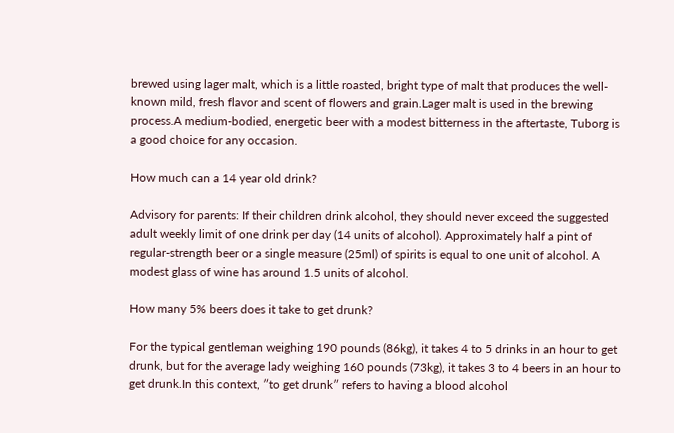brewed using lager malt, which is a little roasted, bright type of malt that produces the well-known mild, fresh flavor and scent of flowers and grain.Lager malt is used in the brewing process.A medium-bodied, energetic beer with a modest bitterness in the aftertaste, Tuborg is a good choice for any occasion.

How much can a 14 year old drink?

Advisory for parents: If their children drink alcohol, they should never exceed the suggested adult weekly limit of one drink per day (14 units of alcohol). Approximately half a pint of regular-strength beer or a single measure (25ml) of spirits is equal to one unit of alcohol. A modest glass of wine has around 1.5 units of alcohol.

How many 5% beers does it take to get drunk?

For the typical gentleman weighing 190 pounds (86kg), it takes 4 to 5 drinks in an hour to get drunk, but for the average lady weighing 160 pounds (73kg), it takes 3 to 4 beers in an hour to get drunk.In this context, ″to get drunk″ refers to having a blood alcohol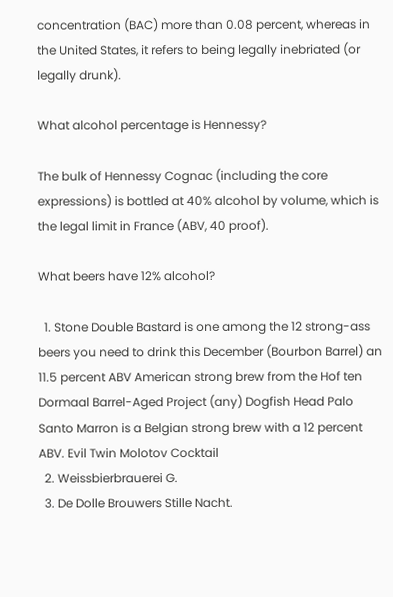concentration (BAC) more than 0.08 percent, whereas in the United States, it refers to being legally inebriated (or legally drunk).

What alcohol percentage is Hennessy?

The bulk of Hennessy Cognac (including the core expressions) is bottled at 40% alcohol by volume, which is the legal limit in France (ABV, 40 proof).

What beers have 12% alcohol?

  1. Stone Double Bastard is one among the 12 strong-ass beers you need to drink this December (Bourbon Barrel) an 11.5 percent ABV American strong brew from the Hof ten Dormaal Barrel-Aged Project (any) Dogfish Head Palo Santo Marron is a Belgian strong brew with a 12 percent ABV. Evil Twin Molotov Cocktail
  2. Weissbierbrauerei G.
  3. De Dolle Brouwers Stille Nacht.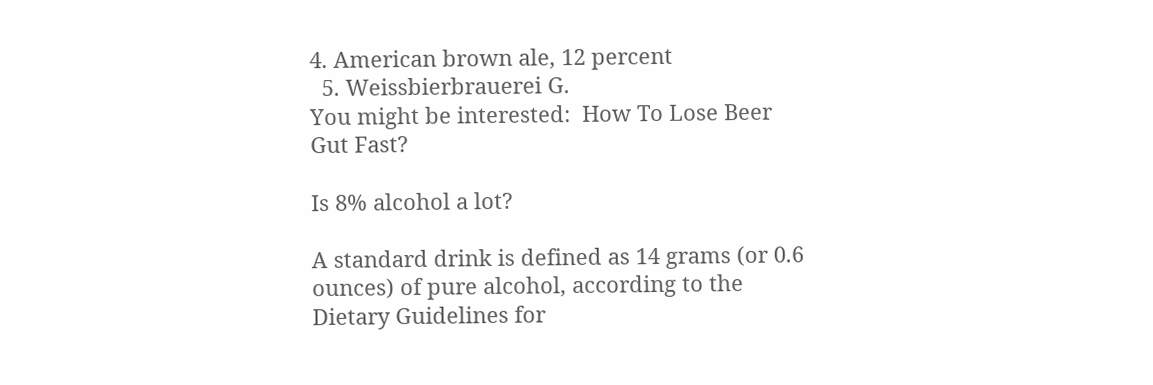4. American brown ale, 12 percent
  5. Weissbierbrauerei G.
You might be interested:  How To Lose Beer Gut Fast?

Is 8% alcohol a lot?

A standard drink is defined as 14 grams (or 0.6 ounces) of pure alcohol, according to the Dietary Guidelines for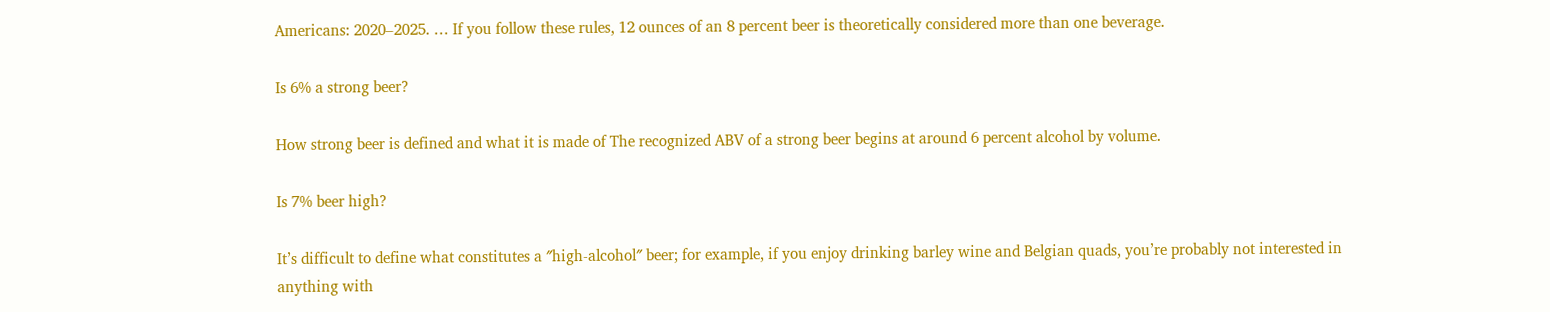Americans: 2020–2025. … If you follow these rules, 12 ounces of an 8 percent beer is theoretically considered more than one beverage.

Is 6% a strong beer?

How strong beer is defined and what it is made of The recognized ABV of a strong beer begins at around 6 percent alcohol by volume.

Is 7% beer high?

It’s difficult to define what constitutes a ″high-alcohol″ beer; for example, if you enjoy drinking barley wine and Belgian quads, you’re probably not interested in anything with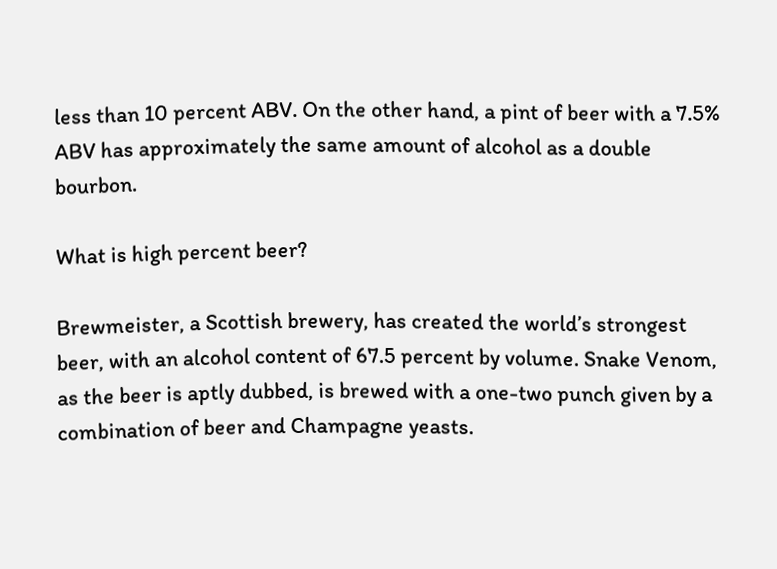less than 10 percent ABV. On the other hand, a pint of beer with a 7.5% ABV has approximately the same amount of alcohol as a double bourbon.

What is high percent beer?

Brewmeister, a Scottish brewery, has created the world’s strongest beer, with an alcohol content of 67.5 percent by volume. Snake Venom, as the beer is aptly dubbed, is brewed with a one-two punch given by a combination of beer and Champagne yeasts.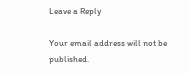Leave a Reply

Your email address will not be published.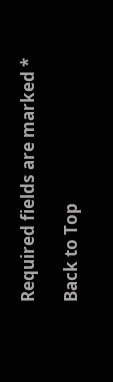Required fields are marked *

Back to Top